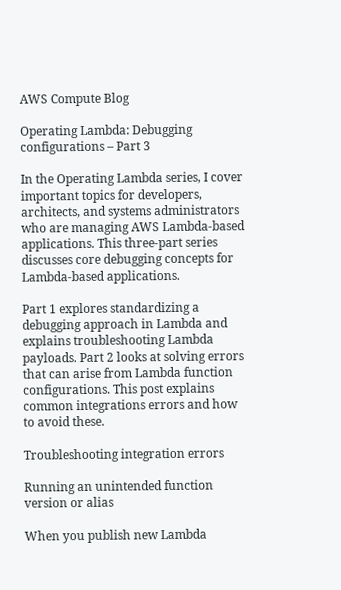AWS Compute Blog

Operating Lambda: Debugging configurations – Part 3

In the Operating Lambda series, I cover important topics for developers, architects, and systems administrators who are managing AWS Lambda-based applications. This three-part series discusses core debugging concepts for Lambda-based applications.

Part 1 explores standardizing a debugging approach in Lambda and explains troubleshooting Lambda payloads. Part 2 looks at solving errors that can arise from Lambda function configurations. This post explains common integrations errors and how to avoid these.

Troubleshooting integration errors

Running an unintended function version or alias

When you publish new Lambda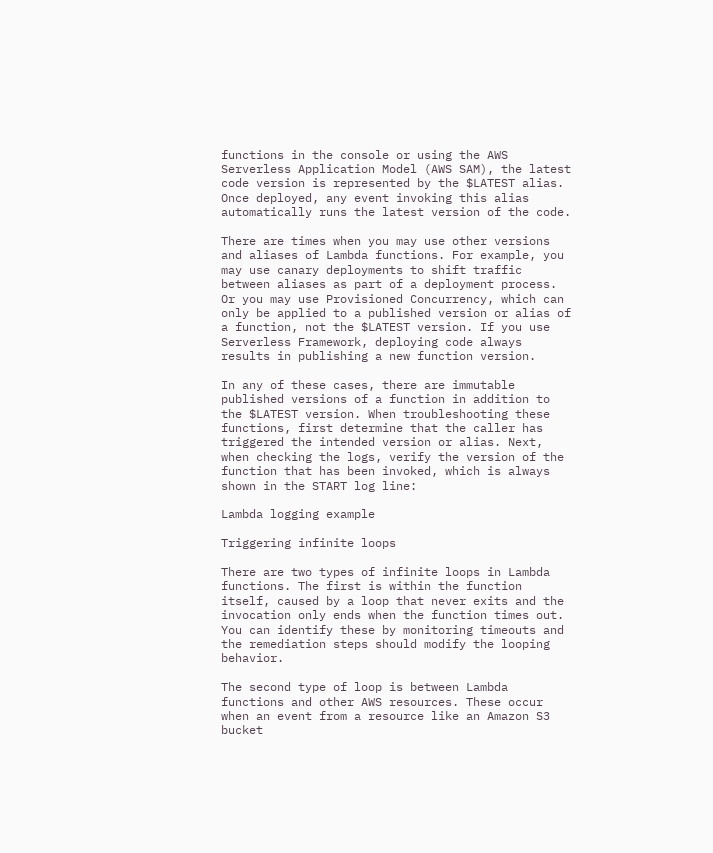functions in the console or using the AWS Serverless Application Model (AWS SAM), the latest code version is represented by the $LATEST alias. Once deployed, any event invoking this alias automatically runs the latest version of the code.

There are times when you may use other versions and aliases of Lambda functions. For example, you may use canary deployments to shift traffic between aliases as part of a deployment process. Or you may use Provisioned Concurrency, which can only be applied to a published version or alias of a function, not the $LATEST version. If you use Serverless Framework, deploying code always results in publishing a new function version.

In any of these cases, there are immutable published versions of a function in addition to the $LATEST version. When troubleshooting these functions, first determine that the caller has triggered the intended version or alias. Next, when checking the logs, verify the version of the function that has been invoked, which is always shown in the START log line:

Lambda logging example

Triggering infinite loops

There are two types of infinite loops in Lambda functions. The first is within the function itself, caused by a loop that never exits and the invocation only ends when the function times out. You can identify these by monitoring timeouts and the remediation steps should modify the looping behavior.

The second type of loop is between Lambda functions and other AWS resources. These occur when an event from a resource like an Amazon S3 bucket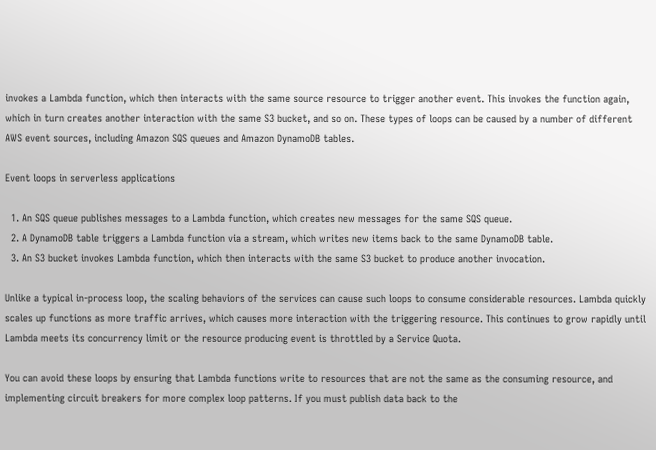invokes a Lambda function, which then interacts with the same source resource to trigger another event. This invokes the function again, which in turn creates another interaction with the same S3 bucket, and so on. These types of loops can be caused by a number of different AWS event sources, including Amazon SQS queues and Amazon DynamoDB tables.

Event loops in serverless applications

  1. An SQS queue publishes messages to a Lambda function, which creates new messages for the same SQS queue.
  2. A DynamoDB table triggers a Lambda function via a stream, which writes new items back to the same DynamoDB table.
  3. An S3 bucket invokes Lambda function, which then interacts with the same S3 bucket to produce another invocation.

Unlike a typical in-process loop, the scaling behaviors of the services can cause such loops to consume considerable resources. Lambda quickly scales up functions as more traffic arrives, which causes more interaction with the triggering resource. This continues to grow rapidly until Lambda meets its concurrency limit or the resource producing event is throttled by a Service Quota.

You can avoid these loops by ensuring that Lambda functions write to resources that are not the same as the consuming resource, and implementing circuit breakers for more complex loop patterns. If you must publish data back to the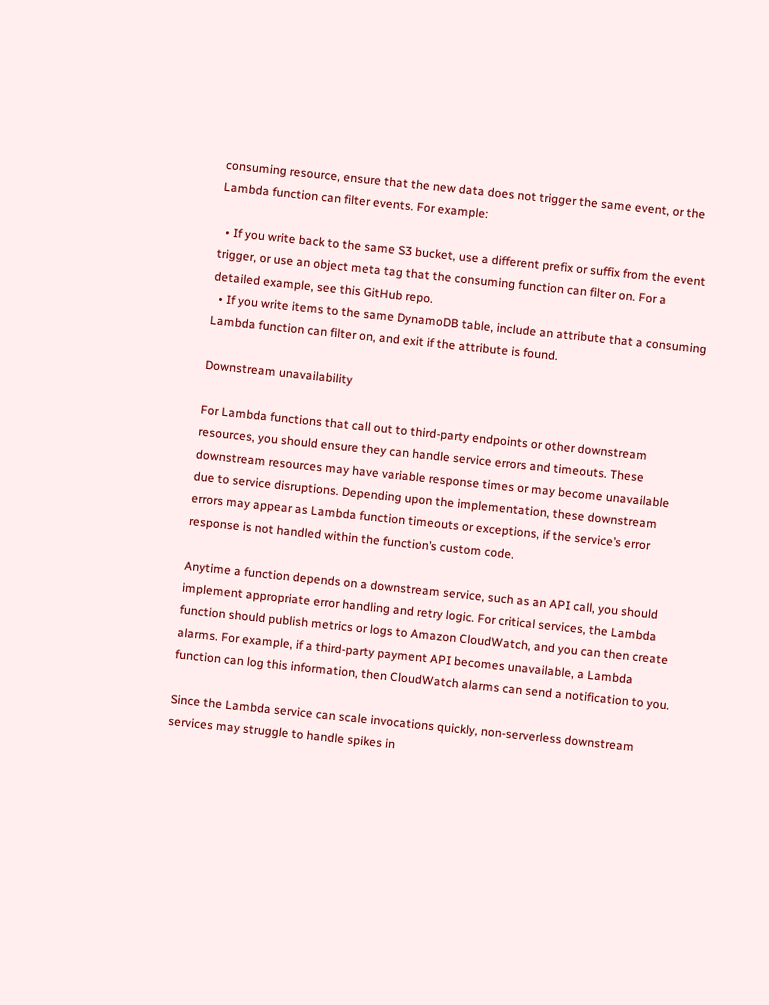consuming resource, ensure that the new data does not trigger the same event, or the Lambda function can filter events. For example:

  • If you write back to the same S3 bucket, use a different prefix or suffix from the event trigger, or use an object meta tag that the consuming function can filter on. For a detailed example, see this GitHub repo.
  • If you write items to the same DynamoDB table, include an attribute that a consuming Lambda function can filter on, and exit if the attribute is found.

Downstream unavailability

For Lambda functions that call out to third-party endpoints or other downstream resources, you should ensure they can handle service errors and timeouts. These downstream resources may have variable response times or may become unavailable due to service disruptions. Depending upon the implementation, these downstream errors may appear as Lambda function timeouts or exceptions, if the service’s error response is not handled within the function’s custom code.

Anytime a function depends on a downstream service, such as an API call, you should implement appropriate error handling and retry logic. For critical services, the Lambda function should publish metrics or logs to Amazon CloudWatch, and you can then create alarms. For example, if a third-party payment API becomes unavailable, a Lambda function can log this information, then CloudWatch alarms can send a notification to you.

Since the Lambda service can scale invocations quickly, non-serverless downstream services may struggle to handle spikes in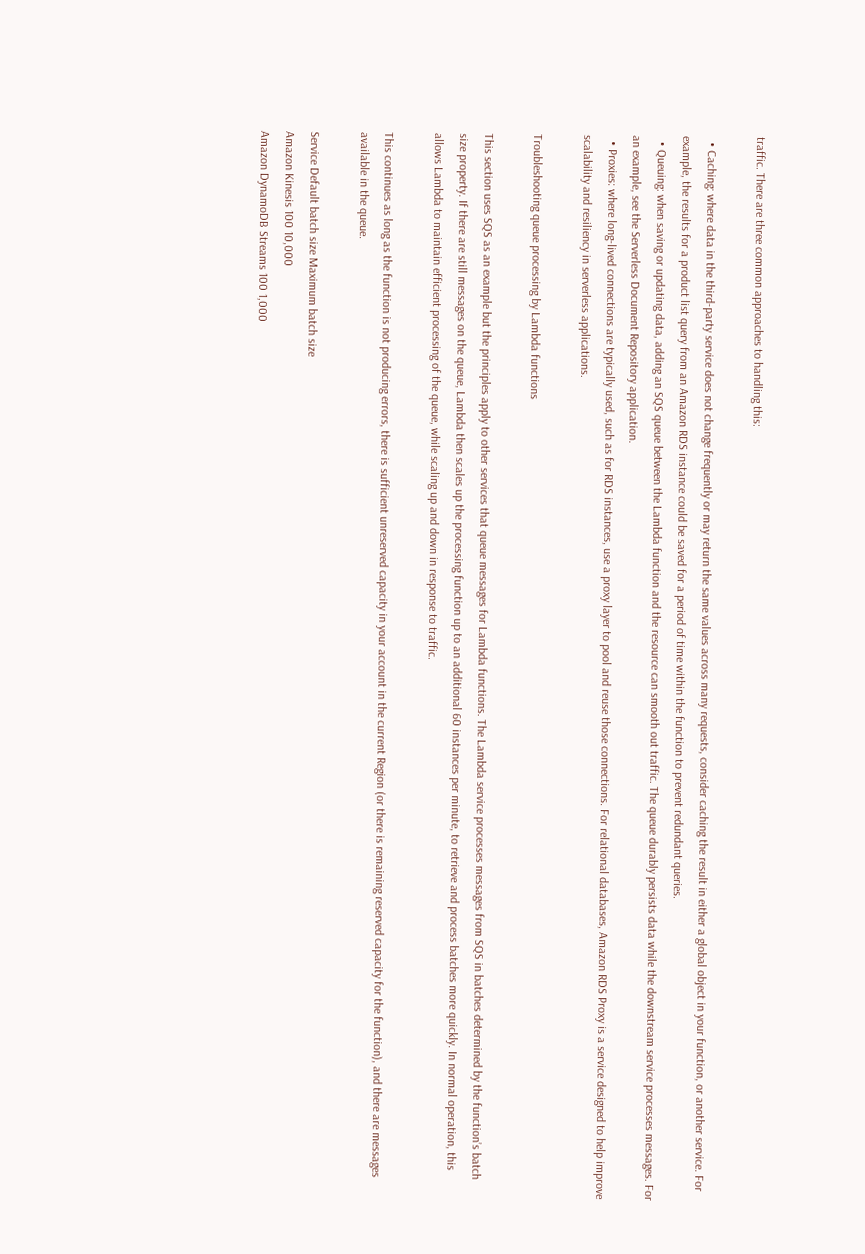traffic. There are three common approaches to handling this:

  • Caching: where data in the third-party service does not change frequently or may return the same values across many requests, consider caching the result in either a global object in your function, or another service. For example, the results for a product list query from an Amazon RDS instance could be saved for a period of time within the function to prevent redundant queries.
  • Queuing: when saving or updating data, adding an SQS queue between the Lambda function and the resource can smooth out traffic. The queue durably persists data while the downstream service processes messages. For an example, see the Serverless Document Repository application.
  • Proxies: where long-lived connections are typically used, such as for RDS instances, use a proxy layer to pool and reuse those connections. For relational databases, Amazon RDS Proxy is a service designed to help improve scalability and resiliency in serverless applications.

Troubleshooting queue processing by Lambda functions

This section uses SQS as an example but the principles apply to other services that queue messages for Lambda functions. The Lambda service processes messages from SQS in batches determined by the function’s batch size property. If there are still messages on the queue, Lambda then scales up the processing function up to an additional 60 instances per minute, to retrieve and process batches more quickly. In normal operation, this allows Lambda to maintain efficient processing of the queue, while scaling up and down in response to traffic.

This continues as long as the function is not producing errors, there is sufficient unreserved capacity in your account in the current Region (or there is remaining reserved capacity for the function), and there are messages available in the queue.

Service Default batch size Maximum batch size
Amazon Kinesis 100 10,000
Amazon DynamoDB Streams 100 1,000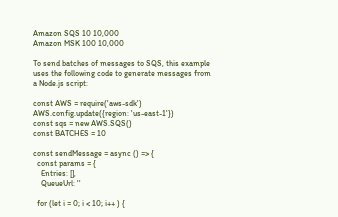Amazon SQS 10 10,000
Amazon MSK 100 10,000

To send batches of messages to SQS, this example uses the following code to generate messages from a Node.js script:

const AWS = require('aws-sdk')
AWS.config.update({region: 'us-east-1'})
const sqs = new AWS.SQS()
const BATCHES = 10

const sendMessage = async () => {
  const params = {
    Entries: [],
    QueueUrl: ''

  for (let i = 0; i < 10; i++ ) {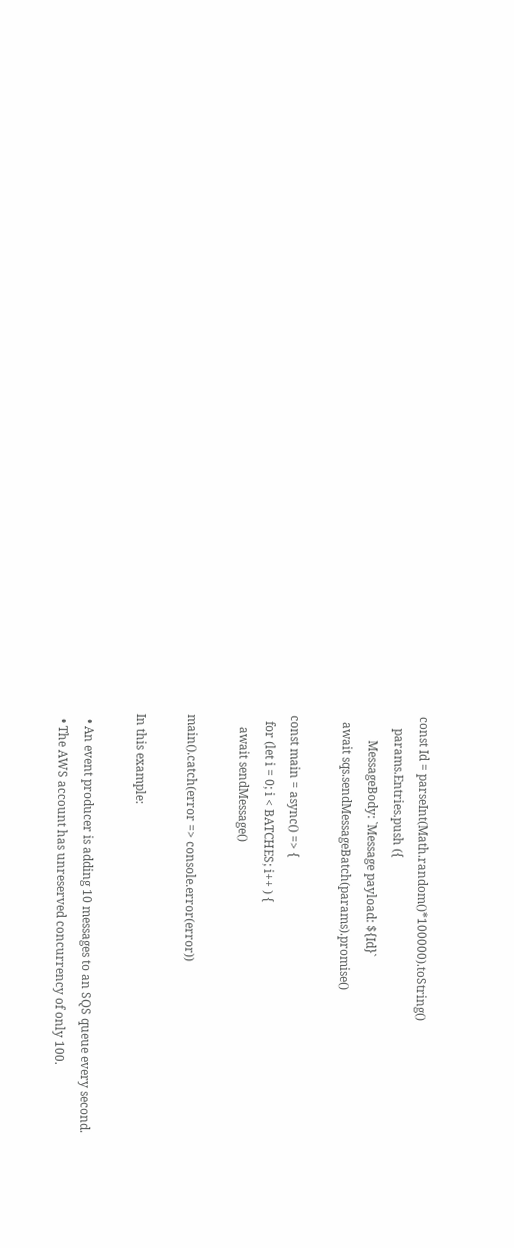const Id = parseInt(Math.random()*100000).toString()
    params.Entries.push ({
        MessageBody: `Message payload: ${Id}`
  await sqs.sendMessageBatch(params).promise()

const main = async() => {
  for (let i = 0; i < BATCHES; i++ ) {
    await sendMessage()

main().catch(error => console.error(error))

In this example:

  • An event producer is adding 10 messages to an SQS queue every second.
  • The AWS account has unreserved concurrency of only 100.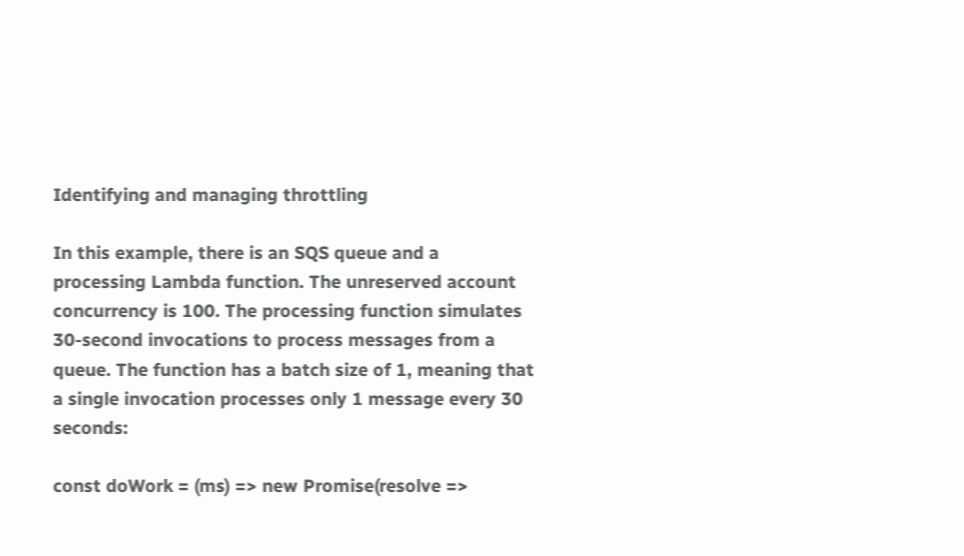Identifying and managing throttling

In this example, there is an SQS queue and a processing Lambda function. The unreserved account concurrency is 100. The processing function simulates 30-second invocations to process messages from a queue. The function has a batch size of 1, meaning that a single invocation processes only 1 message every 30 seconds:

const doWork = (ms) => new Promise(resolve =>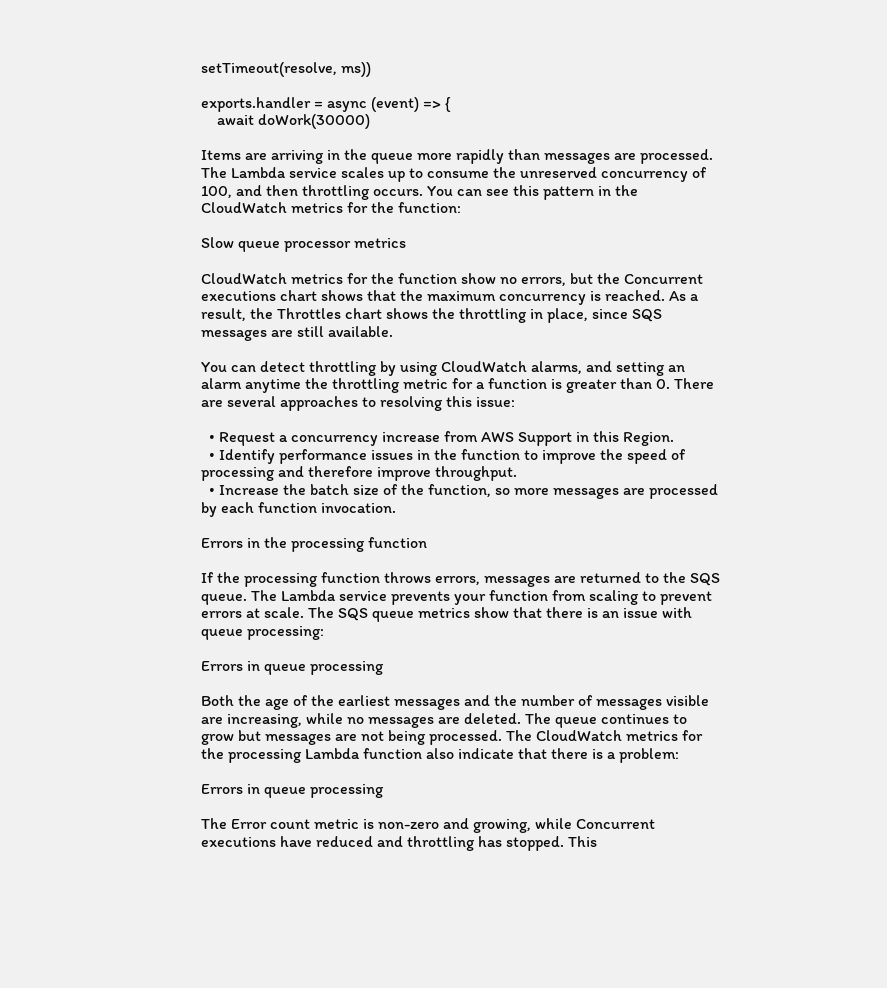setTimeout(resolve, ms))

exports.handler = async (event) => {
    await doWork(30000)

Items are arriving in the queue more rapidly than messages are processed. The Lambda service scales up to consume the unreserved concurrency of 100, and then throttling occurs. You can see this pattern in the CloudWatch metrics for the function:

Slow queue processor metrics

CloudWatch metrics for the function show no errors, but the Concurrent executions chart shows that the maximum concurrency is reached. As a result, the Throttles chart shows the throttling in place, since SQS messages are still available.

You can detect throttling by using CloudWatch alarms, and setting an alarm anytime the throttling metric for a function is greater than 0. There are several approaches to resolving this issue:

  • Request a concurrency increase from AWS Support in this Region.
  • Identify performance issues in the function to improve the speed of processing and therefore improve throughput.
  • Increase the batch size of the function, so more messages are processed by each function invocation.

Errors in the processing function

If the processing function throws errors, messages are returned to the SQS queue. The Lambda service prevents your function from scaling to prevent errors at scale. The SQS queue metrics show that there is an issue with queue processing:

Errors in queue processing

Both the age of the earliest messages and the number of messages visible are increasing, while no messages are deleted. The queue continues to grow but messages are not being processed. The CloudWatch metrics for the processing Lambda function also indicate that there is a problem:

Errors in queue processing

The Error count metric is non-zero and growing, while Concurrent executions have reduced and throttling has stopped. This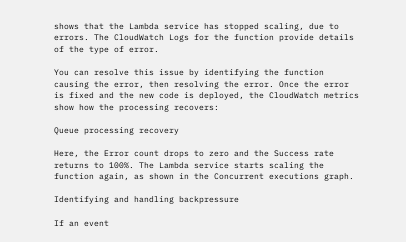shows that the Lambda service has stopped scaling, due to errors. The CloudWatch Logs for the function provide details of the type of error.

You can resolve this issue by identifying the function causing the error, then resolving the error. Once the error is fixed and the new code is deployed, the CloudWatch metrics show how the processing recovers:

Queue processing recovery

Here, the Error count drops to zero and the Success rate returns to 100%. The Lambda service starts scaling the function again, as shown in the Concurrent executions graph.

Identifying and handling backpressure

If an event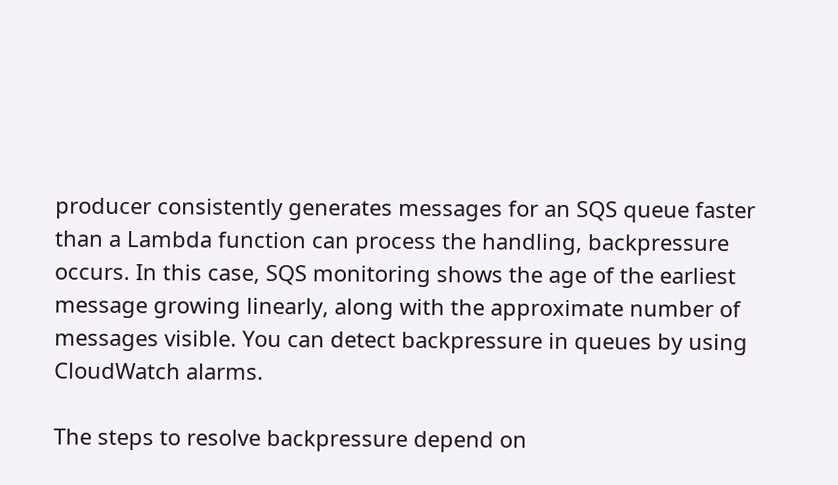producer consistently generates messages for an SQS queue faster than a Lambda function can process the handling, backpressure occurs. In this case, SQS monitoring shows the age of the earliest message growing linearly, along with the approximate number of messages visible. You can detect backpressure in queues by using CloudWatch alarms.

The steps to resolve backpressure depend on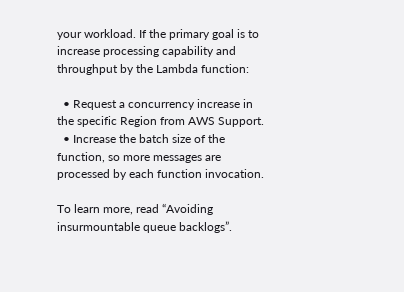your workload. If the primary goal is to increase processing capability and throughput by the Lambda function:

  • Request a concurrency increase in the specific Region from AWS Support.
  • Increase the batch size of the function, so more messages are processed by each function invocation.

To learn more, read “Avoiding insurmountable queue backlogs”.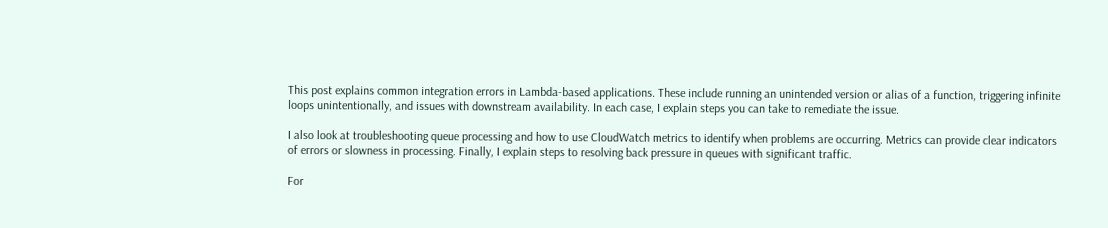This post explains common integration errors in Lambda-based applications. These include running an unintended version or alias of a function, triggering infinite loops unintentionally, and issues with downstream availability. In each case, I explain steps you can take to remediate the issue.

I also look at troubleshooting queue processing and how to use CloudWatch metrics to identify when problems are occurring. Metrics can provide clear indicators of errors or slowness in processing. Finally, I explain steps to resolving back pressure in queues with significant traffic.

For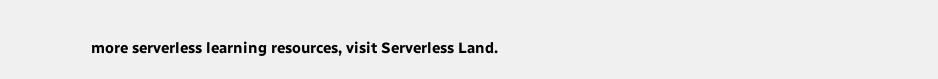more serverless learning resources, visit Serverless Land.